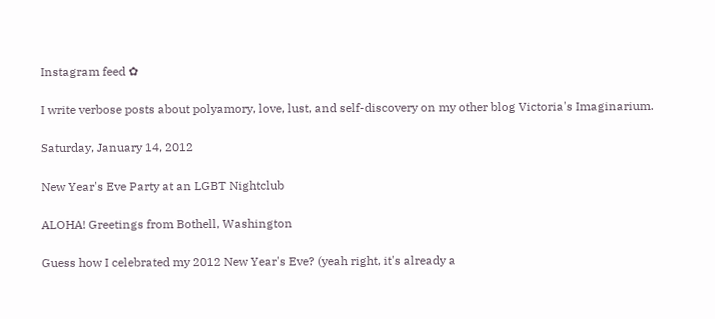Instagram feed ✿

I write verbose posts about polyamory, love, lust, and self-discovery on my other blog Victoria's Imaginarium.

Saturday, January 14, 2012

New Year's Eve Party at an LGBT Nightclub

ALOHA! Greetings from Bothell, Washington

Guess how I celebrated my 2012 New Year's Eve? (yeah right, it's already a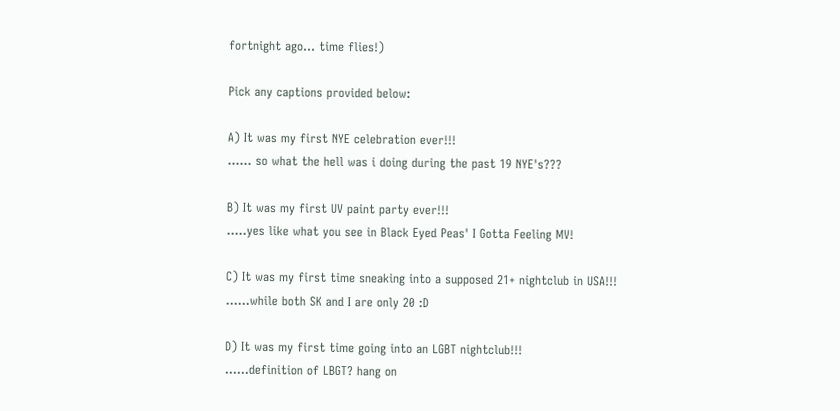fortnight ago... time flies!)

Pick any captions provided below:

A) It was my first NYE celebration ever!!!
...... so what the hell was i doing during the past 19 NYE's???

B) It was my first UV paint party ever!!!
.....yes like what you see in Black Eyed Peas' I Gotta Feeling MV!

C) It was my first time sneaking into a supposed 21+ nightclub in USA!!!
......while both SK and I are only 20 :D

D) It was my first time going into an LGBT nightclub!!!
......definition of LBGT? hang on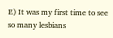E) It was my first time to see so many lesbians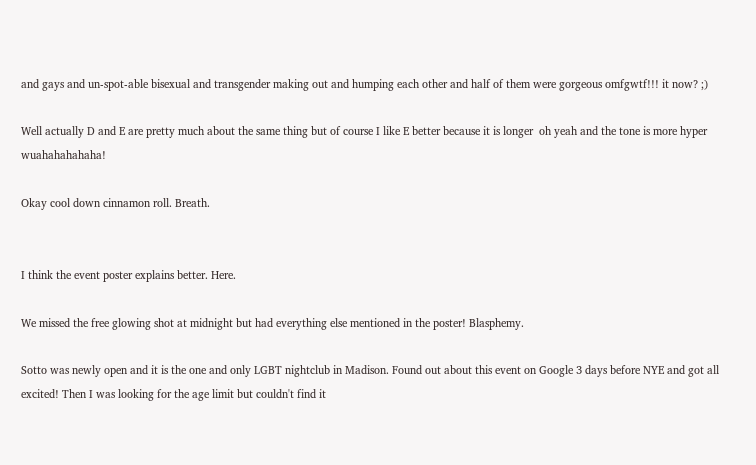and gays and un-spot-able bisexual and transgender making out and humping each other and half of them were gorgeous omfgwtf!!! it now? ;)

Well actually D and E are pretty much about the same thing but of course I like E better because it is longer  oh yeah and the tone is more hyper wuahahahahaha!

Okay cool down cinnamon roll. Breath.


I think the event poster explains better. Here.

We missed the free glowing shot at midnight but had everything else mentioned in the poster! Blasphemy.

Sotto was newly open and it is the one and only LGBT nightclub in Madison. Found out about this event on Google 3 days before NYE and got all excited! Then I was looking for the age limit but couldn't find it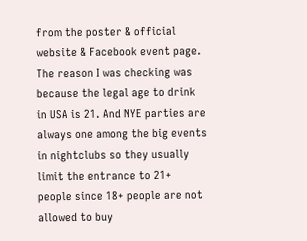from the poster & official website & Facebook event page. The reason I was checking was because the legal age to drink in USA is 21. And NYE parties are always one among the big events in nightclubs so they usually limit the entrance to 21+ people since 18+ people are not allowed to buy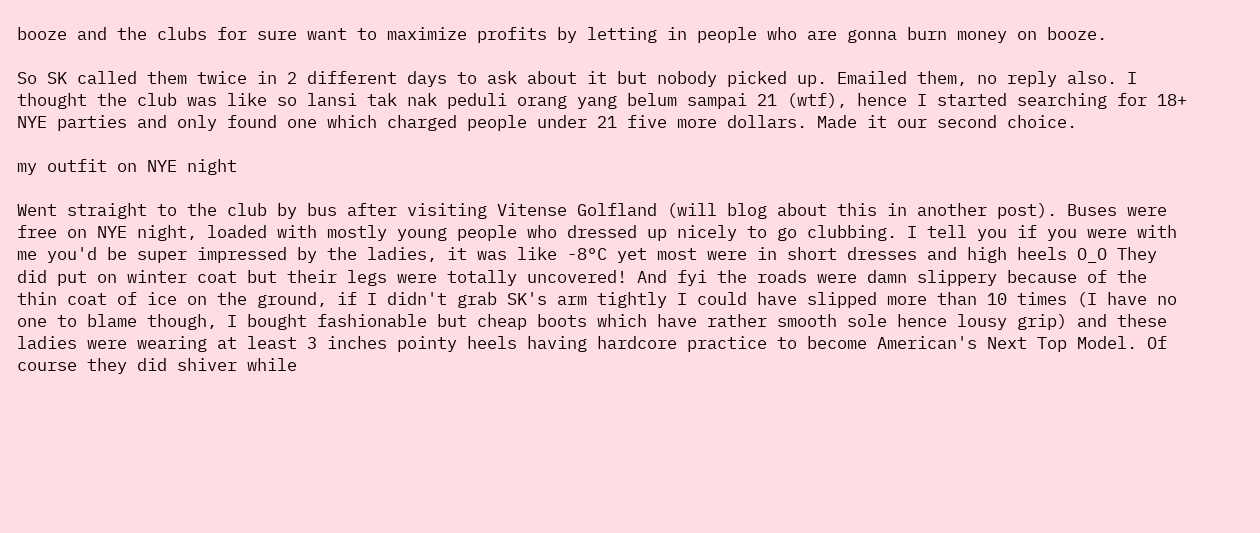booze and the clubs for sure want to maximize profits by letting in people who are gonna burn money on booze.

So SK called them twice in 2 different days to ask about it but nobody picked up. Emailed them, no reply also. I thought the club was like so lansi tak nak peduli orang yang belum sampai 21 (wtf), hence I started searching for 18+ NYE parties and only found one which charged people under 21 five more dollars. Made it our second choice.

my outfit on NYE night

Went straight to the club by bus after visiting Vitense Golfland (will blog about this in another post). Buses were free on NYE night, loaded with mostly young people who dressed up nicely to go clubbing. I tell you if you were with me you'd be super impressed by the ladies, it was like -8°C yet most were in short dresses and high heels O_O They did put on winter coat but their legs were totally uncovered! And fyi the roads were damn slippery because of the thin coat of ice on the ground, if I didn't grab SK's arm tightly I could have slipped more than 10 times (I have no one to blame though, I bought fashionable but cheap boots which have rather smooth sole hence lousy grip) and these ladies were wearing at least 3 inches pointy heels having hardcore practice to become American's Next Top Model. Of course they did shiver while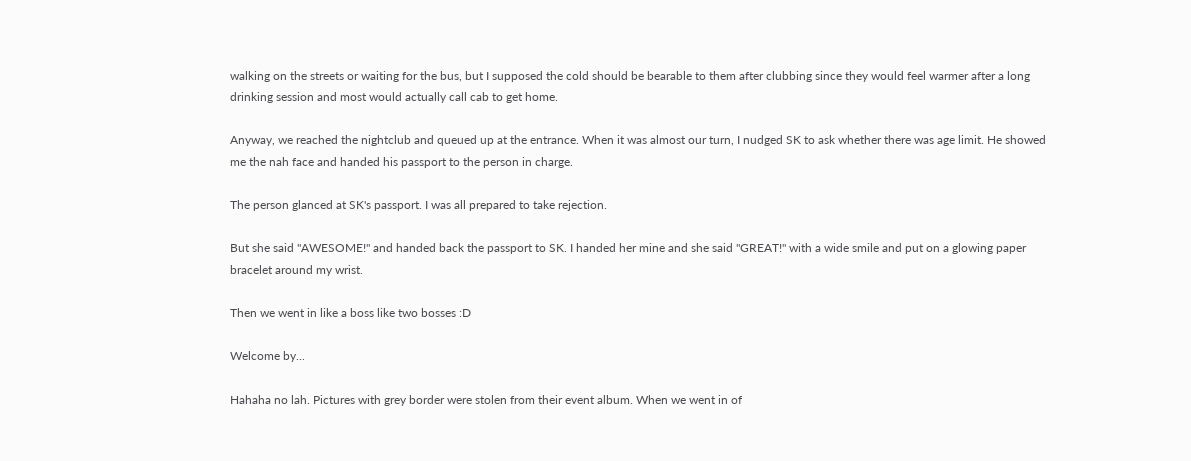walking on the streets or waiting for the bus, but I supposed the cold should be bearable to them after clubbing since they would feel warmer after a long drinking session and most would actually call cab to get home.

Anyway, we reached the nightclub and queued up at the entrance. When it was almost our turn, I nudged SK to ask whether there was age limit. He showed me the nah face and handed his passport to the person in charge.

The person glanced at SK's passport. I was all prepared to take rejection.

But she said "AWESOME!" and handed back the passport to SK. I handed her mine and she said "GREAT!" with a wide smile and put on a glowing paper bracelet around my wrist.

Then we went in like a boss like two bosses :D

Welcome by...

Hahaha no lah. Pictures with grey border were stolen from their event album. When we went in of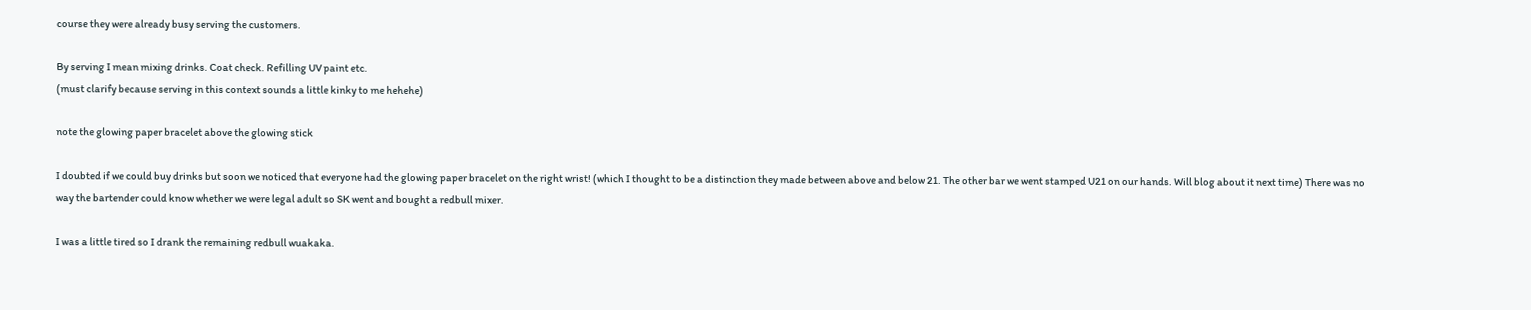course they were already busy serving the customers.

By serving I mean mixing drinks. Coat check. Refilling UV paint etc.
(must clarify because serving in this context sounds a little kinky to me hehehe)

note the glowing paper bracelet above the glowing stick

I doubted if we could buy drinks but soon we noticed that everyone had the glowing paper bracelet on the right wrist! (which I thought to be a distinction they made between above and below 21. The other bar we went stamped U21 on our hands. Will blog about it next time) There was no way the bartender could know whether we were legal adult so SK went and bought a redbull mixer.

I was a little tired so I drank the remaining redbull wuakaka.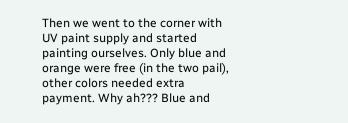Then we went to the corner with UV paint supply and started painting ourselves. Only blue and orange were free (in the two pail), other colors needed extra payment. Why ah??? Blue and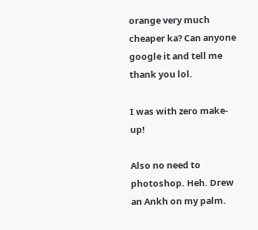orange very much cheaper ka? Can anyone google it and tell me thank you lol.

I was with zero make-up!

Also no need to photoshop. Heh. Drew an Ankh on my palm.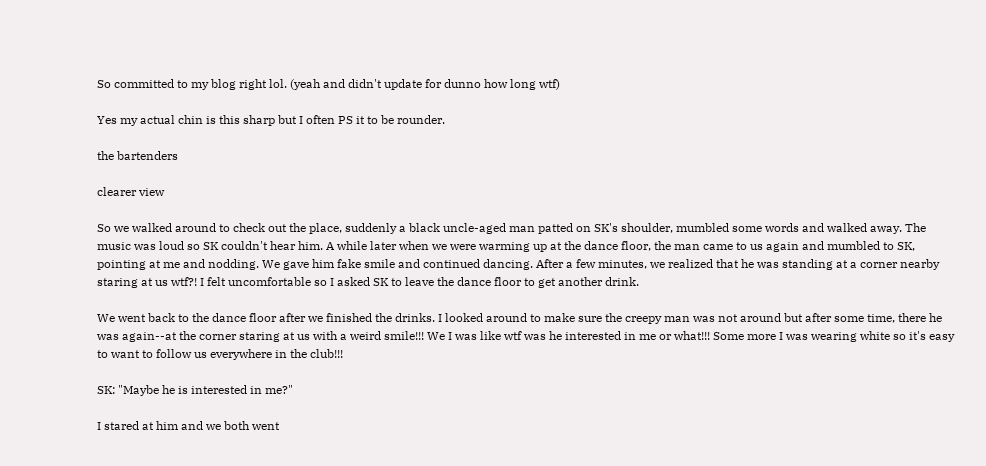So committed to my blog right lol. (yeah and didn't update for dunno how long wtf)

Yes my actual chin is this sharp but I often PS it to be rounder.

the bartenders

clearer view

So we walked around to check out the place, suddenly a black uncle-aged man patted on SK's shoulder, mumbled some words and walked away. The music was loud so SK couldn't hear him. A while later when we were warming up at the dance floor, the man came to us again and mumbled to SK, pointing at me and nodding. We gave him fake smile and continued dancing. After a few minutes, we realized that he was standing at a corner nearby staring at us wtf?! I felt uncomfortable so I asked SK to leave the dance floor to get another drink.

We went back to the dance floor after we finished the drinks. I looked around to make sure the creepy man was not around but after some time, there he was again--at the corner staring at us with a weird smile!!! We I was like wtf was he interested in me or what!!! Some more I was wearing white so it's easy to want to follow us everywhere in the club!!!

SK: "Maybe he is interested in me?"

I stared at him and we both went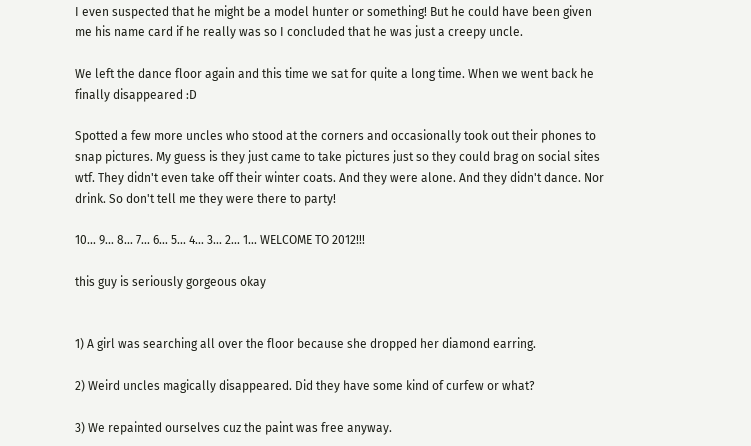I even suspected that he might be a model hunter or something! But he could have been given me his name card if he really was so I concluded that he was just a creepy uncle.

We left the dance floor again and this time we sat for quite a long time. When we went back he finally disappeared :D

Spotted a few more uncles who stood at the corners and occasionally took out their phones to snap pictures. My guess is they just came to take pictures just so they could brag on social sites wtf. They didn't even take off their winter coats. And they were alone. And they didn't dance. Nor drink. So don't tell me they were there to party!

10... 9... 8... 7... 6... 5... 4... 3... 2... 1... WELCOME TO 2012!!!

this guy is seriously gorgeous okay


1) A girl was searching all over the floor because she dropped her diamond earring.

2) Weird uncles magically disappeared. Did they have some kind of curfew or what?

3) We repainted ourselves cuz the paint was free anyway.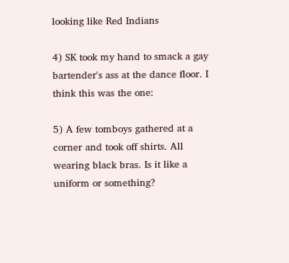looking like Red Indians

4) SK took my hand to smack a gay bartender's ass at the dance floor. I think this was the one:

5) A few tomboys gathered at a corner and took off shirts. All wearing black bras. Is it like a uniform or something?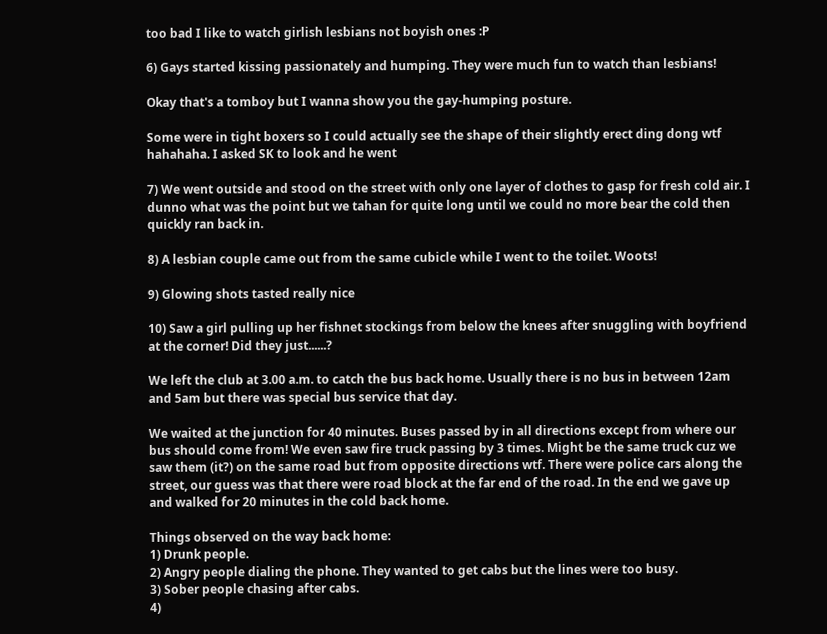too bad I like to watch girlish lesbians not boyish ones :P

6) Gays started kissing passionately and humping. They were much fun to watch than lesbians!

Okay that's a tomboy but I wanna show you the gay-humping posture.

Some were in tight boxers so I could actually see the shape of their slightly erect ding dong wtf hahahaha. I asked SK to look and he went

7) We went outside and stood on the street with only one layer of clothes to gasp for fresh cold air. I dunno what was the point but we tahan for quite long until we could no more bear the cold then quickly ran back in.

8) A lesbian couple came out from the same cubicle while I went to the toilet. Woots!

9) Glowing shots tasted really nice

10) Saw a girl pulling up her fishnet stockings from below the knees after snuggling with boyfriend at the corner! Did they just......?

We left the club at 3.00 a.m. to catch the bus back home. Usually there is no bus in between 12am and 5am but there was special bus service that day.

We waited at the junction for 40 minutes. Buses passed by in all directions except from where our bus should come from! We even saw fire truck passing by 3 times. Might be the same truck cuz we saw them (it?) on the same road but from opposite directions wtf. There were police cars along the street, our guess was that there were road block at the far end of the road. In the end we gave up and walked for 20 minutes in the cold back home.

Things observed on the way back home:
1) Drunk people.
2) Angry people dialing the phone. They wanted to get cabs but the lines were too busy.
3) Sober people chasing after cabs.
4)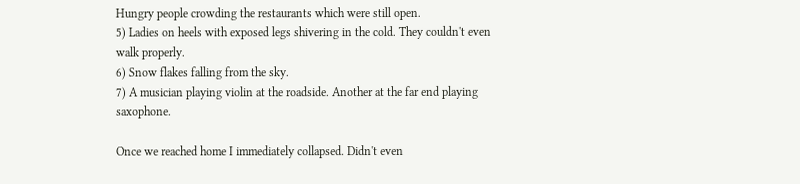Hungry people crowding the restaurants which were still open.
5) Ladies on heels with exposed legs shivering in the cold. They couldn't even walk properly.
6) Snow flakes falling from the sky.
7) A musician playing violin at the roadside. Another at the far end playing saxophone.

Once we reached home I immediately collapsed. Didn't even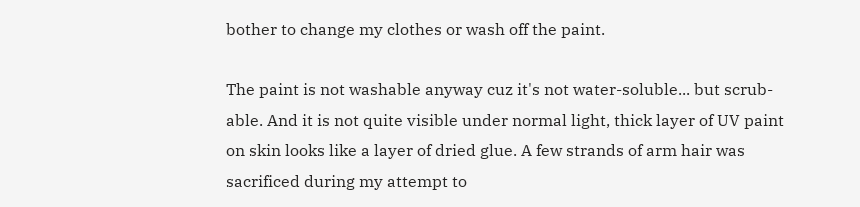bother to change my clothes or wash off the paint.

The paint is not washable anyway cuz it's not water-soluble... but scrub-able. And it is not quite visible under normal light, thick layer of UV paint on skin looks like a layer of dried glue. A few strands of arm hair was sacrificed during my attempt to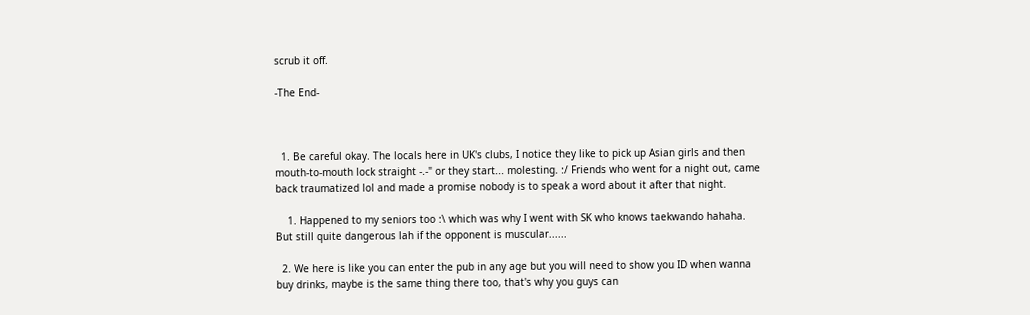scrub it off.

-The End-



  1. Be careful okay. The locals here in UK's clubs, I notice they like to pick up Asian girls and then mouth-to-mouth lock straight -.-" or they start... molesting. :/ Friends who went for a night out, came back traumatized lol and made a promise nobody is to speak a word about it after that night.

    1. Happened to my seniors too :\ which was why I went with SK who knows taekwando hahaha. But still quite dangerous lah if the opponent is muscular......

  2. We here is like you can enter the pub in any age but you will need to show you ID when wanna buy drinks, maybe is the same thing there too, that's why you guys can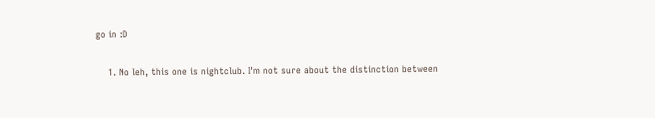go in :D

    1. No leh, this one is nightclub. I'm not sure about the distinction between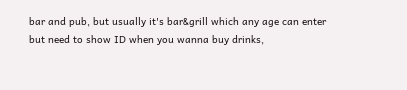bar and pub, but usually it's bar&grill which any age can enter but need to show ID when you wanna buy drinks,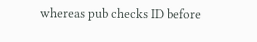whereas pub checks ID before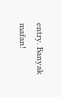entry. Banyak mafan!